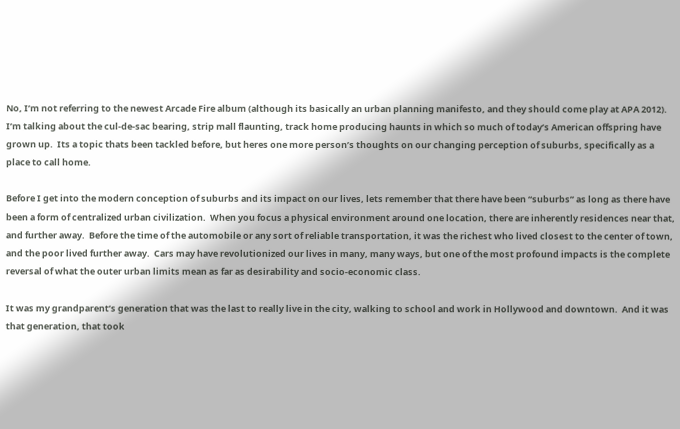No, I’m not referring to the newest Arcade Fire album (although its basically an urban planning manifesto, and they should come play at APA 2012).  I’m talking about the cul-de-sac bearing, strip mall flaunting, track home producing haunts in which so much of today’s American offspring have grown up.  Its a topic thats been tackled before, but heres one more person’s thoughts on our changing perception of suburbs, specifically as a place to call home.

Before I get into the modern conception of suburbs and its impact on our lives, lets remember that there have been “suburbs” as long as there have been a form of centralized urban civilization.  When you focus a physical environment around one location, there are inherently residences near that, and further away.  Before the time of the automobile or any sort of reliable transportation, it was the richest who lived closest to the center of town, and the poor lived further away.  Cars may have revolutionized our lives in many, many ways, but one of the most profound impacts is the complete reversal of what the outer urban limits mean as far as desirability and socio-economic class.

It was my grandparent’s generation that was the last to really live in the city, walking to school and work in Hollywood and downtown.  And it was that generation, that took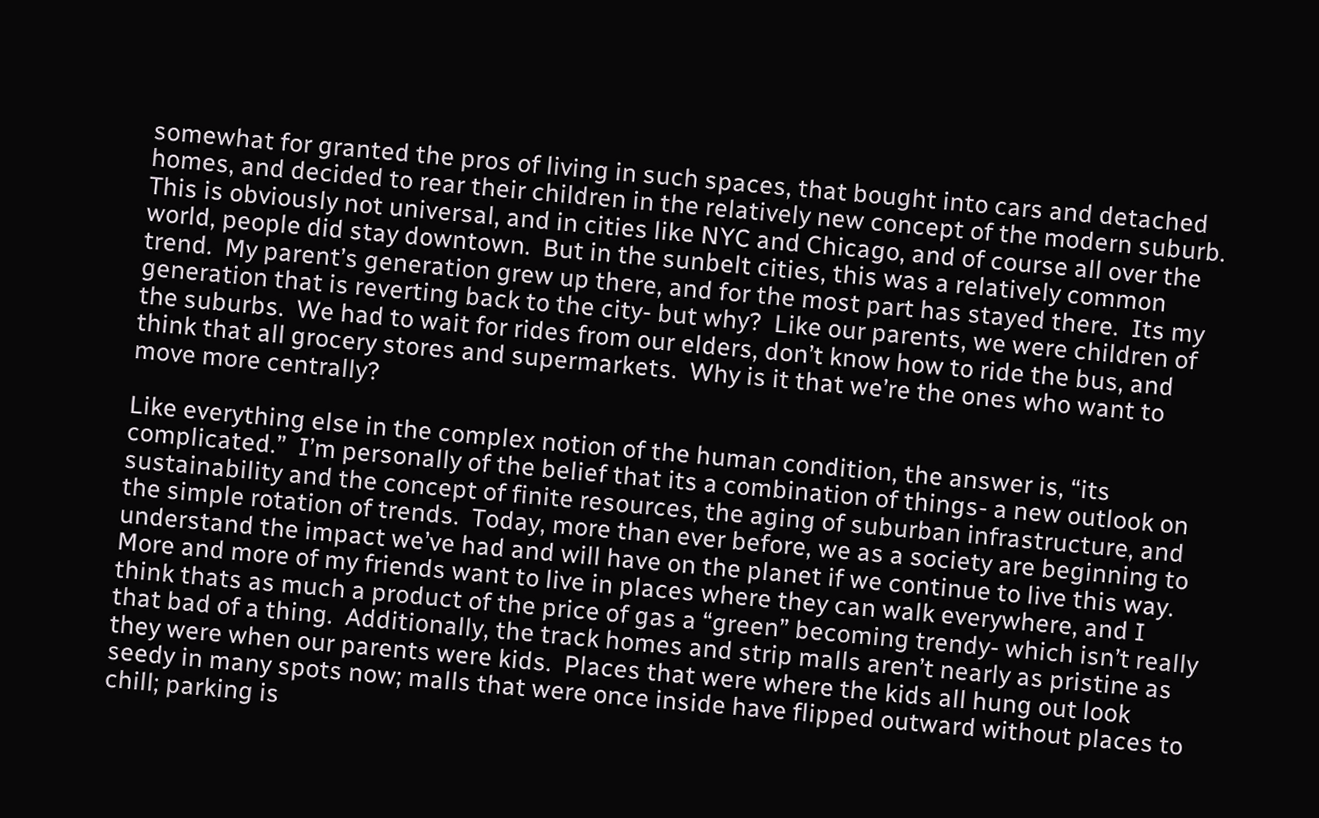somewhat for granted the pros of living in such spaces, that bought into cars and detached homes, and decided to rear their children in the relatively new concept of the modern suburb.  This is obviously not universal, and in cities like NYC and Chicago, and of course all over the world, people did stay downtown.  But in the sunbelt cities, this was a relatively common trend.  My parent’s generation grew up there, and for the most part has stayed there.  Its my generation that is reverting back to the city- but why?  Like our parents, we were children of the suburbs.  We had to wait for rides from our elders, don’t know how to ride the bus, and think that all grocery stores and supermarkets.  Why is it that we’re the ones who want to move more centrally?

Like everything else in the complex notion of the human condition, the answer is, “its complicated.”  I’m personally of the belief that its a combination of things- a new outlook on sustainability and the concept of finite resources, the aging of suburban infrastructure, and the simple rotation of trends.  Today, more than ever before, we as a society are beginning to understand the impact we’ve had and will have on the planet if we continue to live this way.  More and more of my friends want to live in places where they can walk everywhere, and I think thats as much a product of the price of gas a “green” becoming trendy- which isn’t really that bad of a thing.  Additionally, the track homes and strip malls aren’t nearly as pristine as they were when our parents were kids.  Places that were where the kids all hung out look seedy in many spots now; malls that were once inside have flipped outward without places to chill; parking is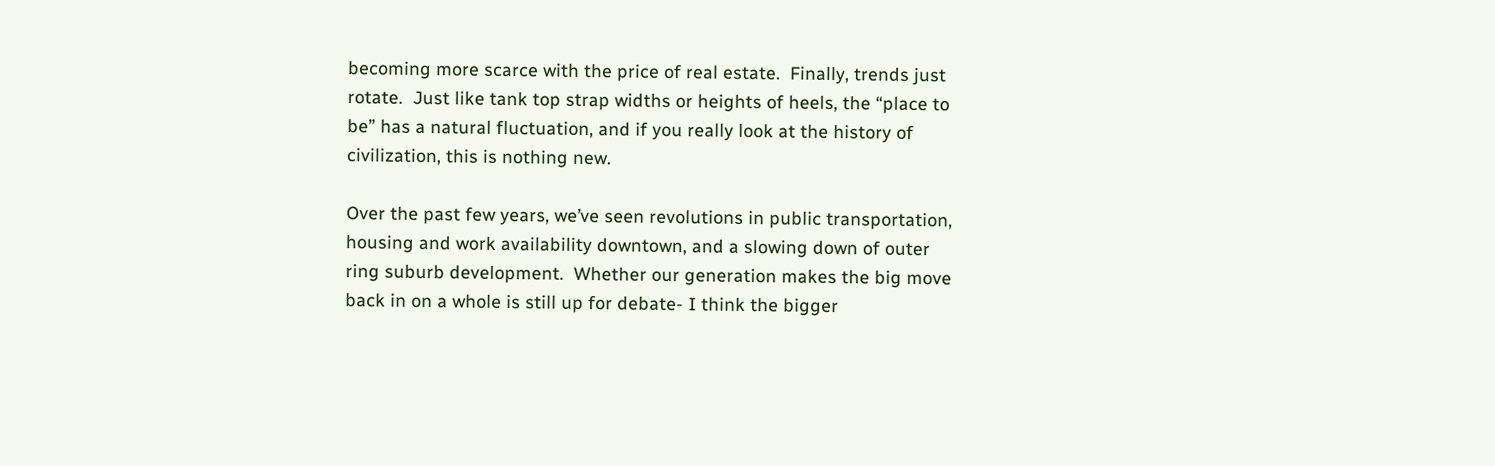becoming more scarce with the price of real estate.  Finally, trends just rotate.  Just like tank top strap widths or heights of heels, the “place to be” has a natural fluctuation, and if you really look at the history of civilization, this is nothing new.

Over the past few years, we’ve seen revolutions in public transportation, housing and work availability downtown, and a slowing down of outer ring suburb development.  Whether our generation makes the big move back in on a whole is still up for debate- I think the bigger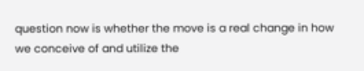question now is whether the move is a real change in how we conceive of and utilize the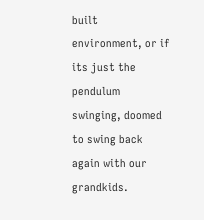built environment, or if its just the pendulum swinging, doomed to swing back again with our grandkids.